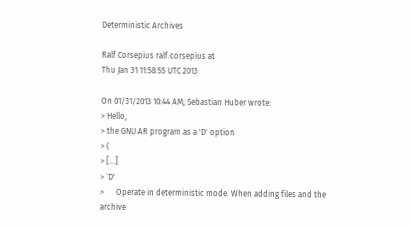Deterministic Archives

Ralf Corsepius ralf.corsepius at
Thu Jan 31 11:58:55 UTC 2013

On 01/31/2013 10:44 AM, Sebastian Huber wrote:
> Hello,
> the GNU AR program as a 'D' option
> (
> [...]
> `D'
>      Operate in deterministic mode. When adding files and the archive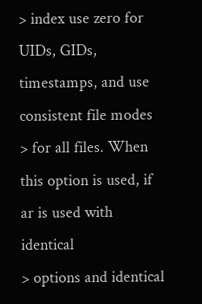> index use zero for UIDs, GIDs, timestamps, and use consistent file modes
> for all files. When this option is used, if ar is used with identical
> options and identical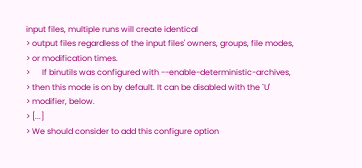input files, multiple runs will create identical
> output files regardless of the input files' owners, groups, file modes,
> or modification times.
>      If binutils was configured with --enable-deterministic-archives,
> then this mode is on by default. It can be disabled with the `U'
> modifier, below.
> [...]
> We should consider to add this configure option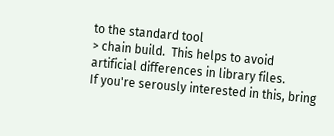to the standard tool
> chain build.  This helps to avoid artificial differences in library files.
If you're serously interested in this, bring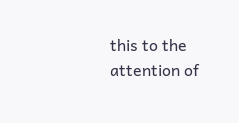this to the attention of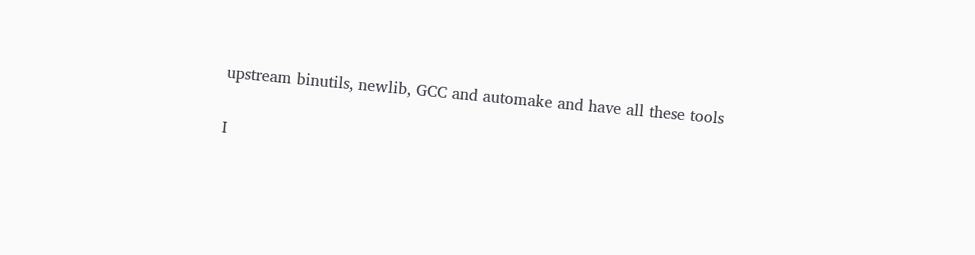upstream binutils, newlib, GCC and automake and have all these tools

I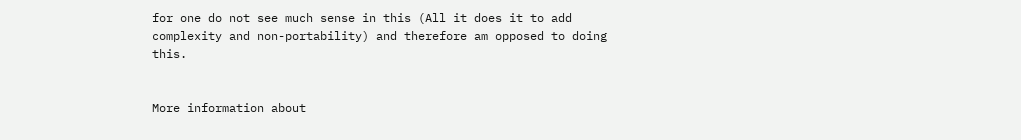for one do not see much sense in this (All it does it to add
complexity and non-portability) and therefore am opposed to doing this.


More information about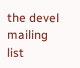the devel mailing list